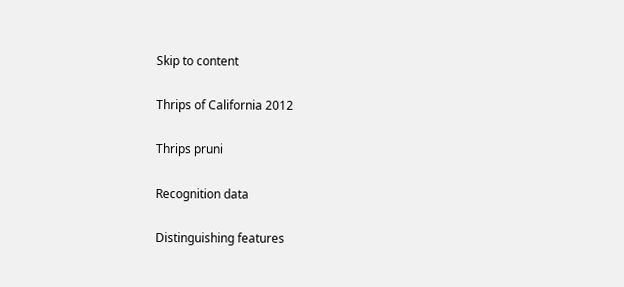Skip to content

Thrips of California 2012

Thrips pruni

Recognition data

Distinguishing features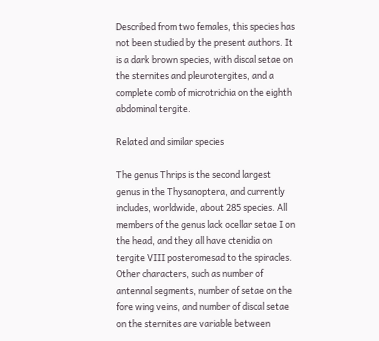Described from two females, this species has not been studied by the present authors. It is a dark brown species, with discal setae on the sternites and pleurotergites, and a complete comb of microtrichia on the eighth abdominal tergite.

Related and similar species

The genus Thrips is the second largest genus in the Thysanoptera, and currently includes, worldwide, about 285 species. All members of the genus lack ocellar setae I on the head, and they all have ctenidia on tergite VIII posteromesad to the spiracles. Other characters, such as number of antennal segments, number of setae on the fore wing veins, and number of discal setae on the sternites are variable between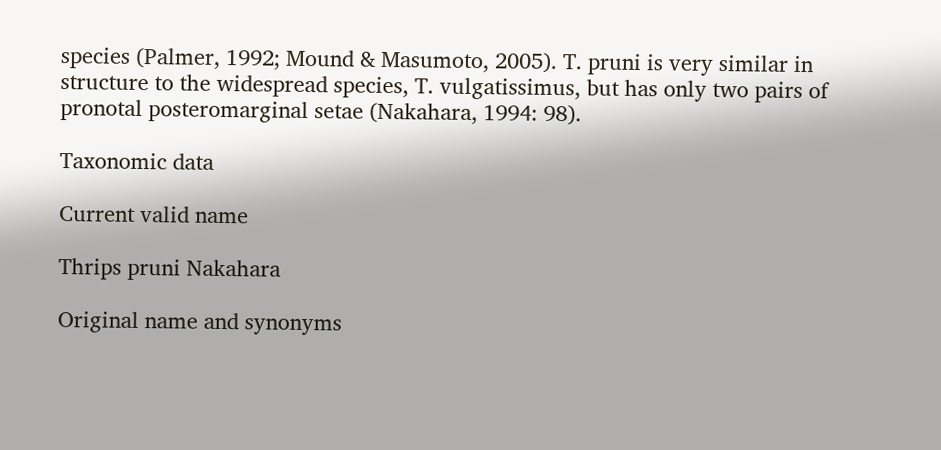species (Palmer, 1992; Mound & Masumoto, 2005). T. pruni is very similar in structure to the widespread species, T. vulgatissimus, but has only two pairs of pronotal posteromarginal setae (Nakahara, 1994: 98).

Taxonomic data

Current valid name

Thrips pruni Nakahara

Original name and synonyms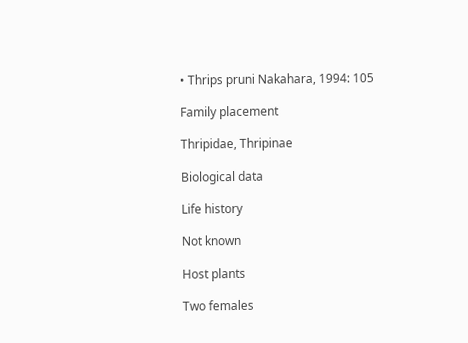• Thrips pruni Nakahara, 1994: 105

Family placement

Thripidae, Thripinae

Biological data

Life history

Not known

Host plants

Two females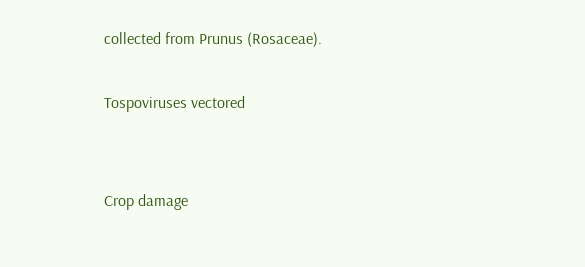collected from Prunus (Rosaceae).

Tospoviruses vectored


Crop damage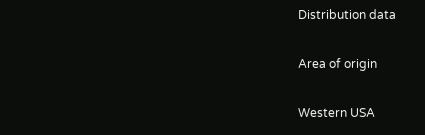Distribution data

Area of origin

Western USA